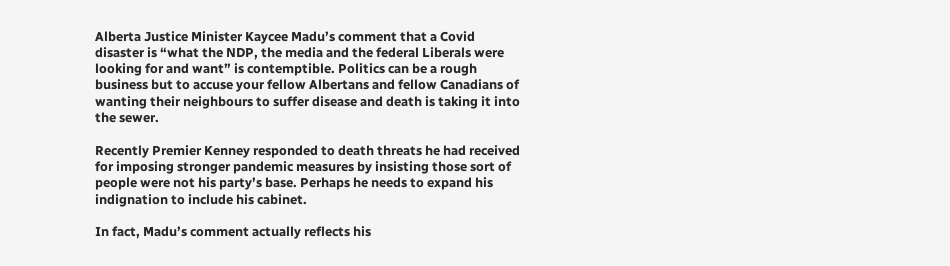Alberta Justice Minister Kaycee Madu’s comment that a Covid disaster is “what the NDP, the media and the federal Liberals were looking for and want” is contemptible. Politics can be a rough business but to accuse your fellow Albertans and fellow Canadians of wanting their neighbours to suffer disease and death is taking it into the sewer.

Recently Premier Kenney responded to death threats he had received for imposing stronger pandemic measures by insisting those sort of people were not his party’s base. Perhaps he needs to expand his indignation to include his cabinet.

In fact, Madu’s comment actually reflects his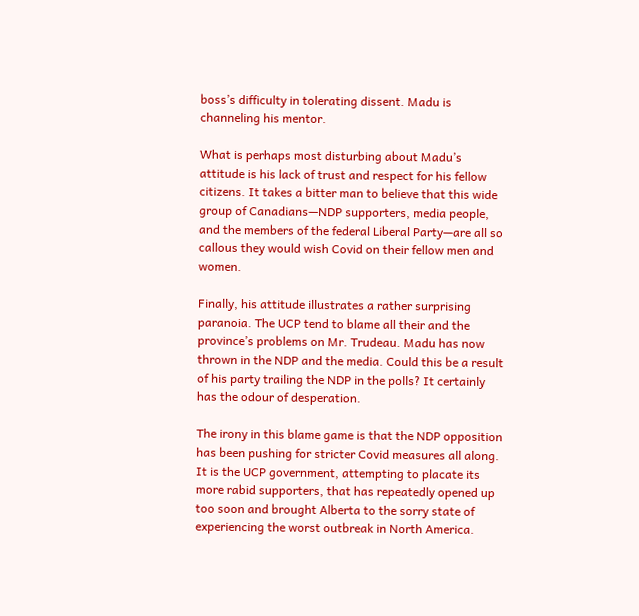boss’s difficulty in tolerating dissent. Madu is channeling his mentor.

What is perhaps most disturbing about Madu’s attitude is his lack of trust and respect for his fellow citizens. It takes a bitter man to believe that this wide group of Canadians—NDP supporters, media people, and the members of the federal Liberal Party—are all so callous they would wish Covid on their fellow men and women.

Finally, his attitude illustrates a rather surprising paranoia. The UCP tend to blame all their and the province’s problems on Mr. Trudeau. Madu has now thrown in the NDP and the media. Could this be a result of his party trailing the NDP in the polls? It certainly has the odour of desperation.

The irony in this blame game is that the NDP opposition has been pushing for stricter Covid measures all along. It is the UCP government, attempting to placate its more rabid supporters, that has repeatedly opened up too soon and brought Alberta to the sorry state of experiencing the worst outbreak in North America.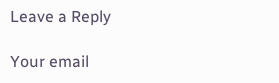Leave a Reply

Your email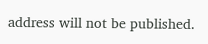address will not be published.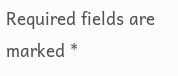Required fields are marked *